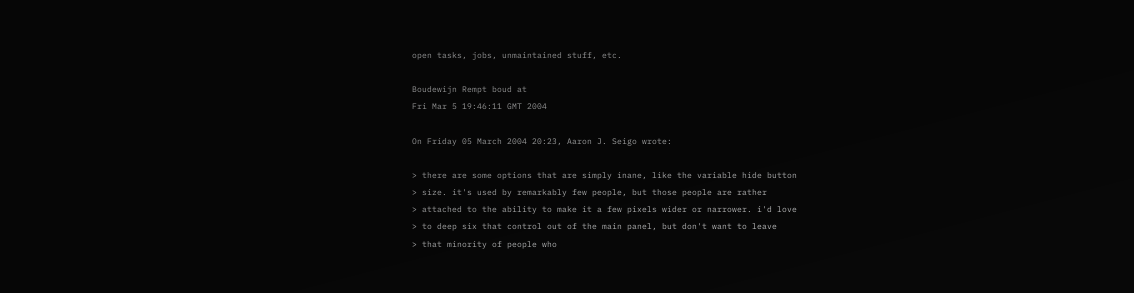open tasks, jobs, unmaintained stuff, etc.

Boudewijn Rempt boud at
Fri Mar 5 19:46:11 GMT 2004

On Friday 05 March 2004 20:23, Aaron J. Seigo wrote:

> there are some options that are simply inane, like the variable hide button
> size. it's used by remarkably few people, but those people are rather
> attached to the ability to make it a few pixels wider or narrower. i'd love
> to deep six that control out of the main panel, but don't want to leave
> that minority of people who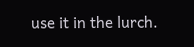use it in the lurch.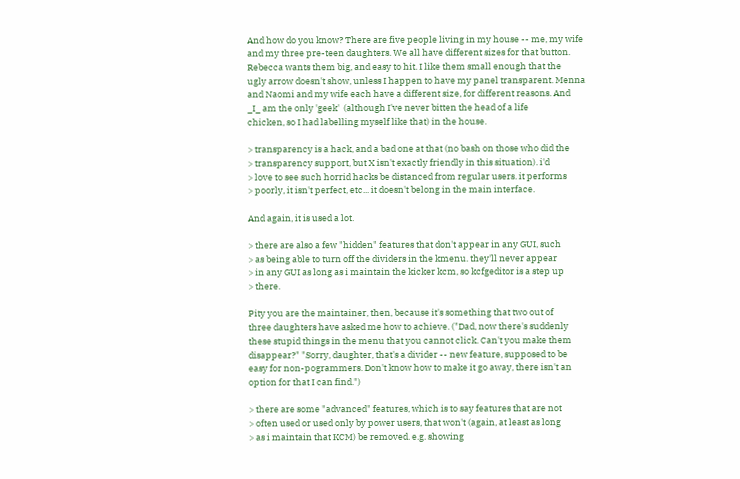And how do you know? There are five people living in my house -- me, my wife
and my three pre-teen daughters. We all have different sizes for that button.
Rebecca wants them big, and easy to hit. I like them small enough that the
ugly arrow doesn't show, unless I happen to have my panel transparent. Menna
and Naomi and my wife each have a different size, for different reasons. And
_I_ am the only 'geek'  (although I've never bitten the head of a life
chicken, so I had labelling myself like that) in the house.

> transparency is a hack, and a bad one at that (no bash on those who did the
> transparency support, but X isn't exactly friendly in this situation). i'd
> love to see such horrid hacks be distanced from regular users. it performs
> poorly, it isn't perfect, etc... it doesn't belong in the main interface.

And again, it is used a lot.

> there are also a few "hidden" features that don't appear in any GUI, such
> as being able to turn off the dividers in the kmenu. they'll never appear
> in any GUI as long as i maintain the kicker kcm, so kcfgeditor is a step up
> there.

Pity you are the maintainer, then, because it's something that two out of
three daughters have asked me how to achieve. ("Dad, now there's suddenly
these stupid things in the menu that you cannot click. Can't you make them
disappear?" "Sorry, daughter, that's a divider -- new feature, supposed to be
easy for non-pogrammers. Don't know how to make it go away, there isn't an
option for that I can find.")

> there are some "advanced" features, which is to say features that are not
> often used or used only by power users, that won't (again, at least as long
> as i maintain that KCM) be removed. e.g. showing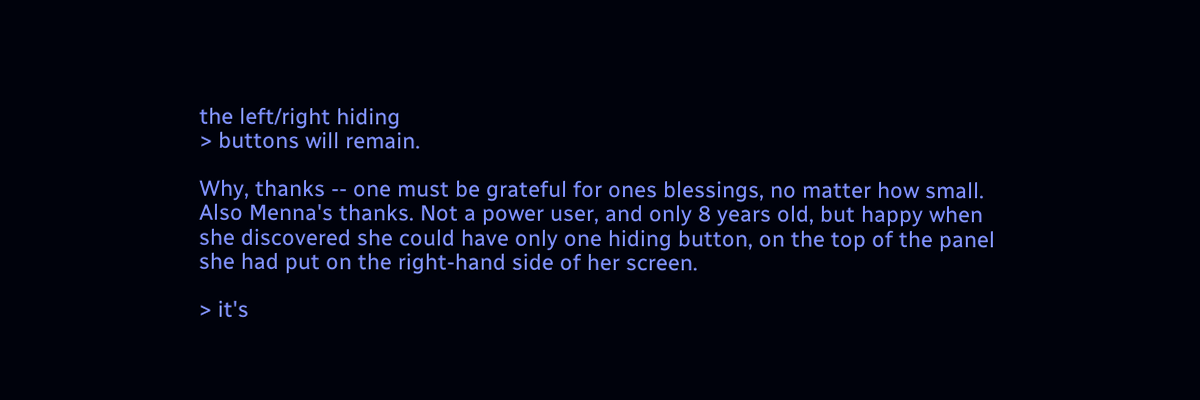the left/right hiding
> buttons will remain.

Why, thanks -- one must be grateful for ones blessings, no matter how small.
Also Menna's thanks. Not a power user, and only 8 years old, but happy when
she discovered she could have only one hiding button, on the top of the panel
she had put on the right-hand side of her screen.

> it's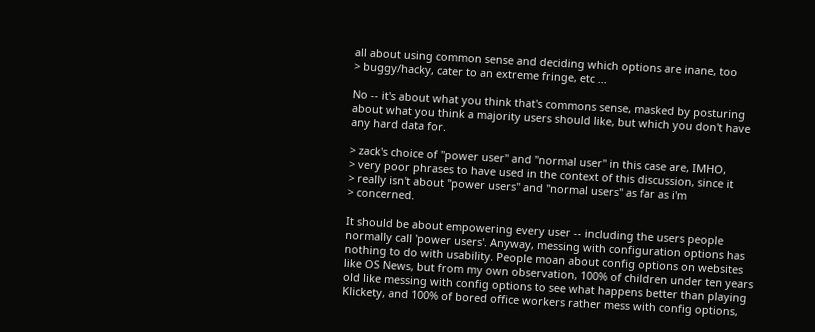all about using common sense and deciding which options are inane, too
> buggy/hacky, cater to an extreme fringe, etc ...

No -- it's about what you think that's commons sense, masked by posturing
about what you think a majority users should like, but which you don't have
any hard data for.

> zack's choice of "power user" and "normal user" in this case are, IMHO,
> very poor phrases to have used in the context of this discussion, since it
> really isn't about "power users" and "normal users" as far as i'm
> concerned.

It should be about empowering every user -- including the users people
normally call 'power users'. Anyway, messing with configuration options has
nothing to do with usability. People moan about config options on websites
like OS News, but from my own observation, 100% of children under ten years
old like messing with config options to see what happens better than playing
Klickety, and 100% of bored office workers rather mess with config options,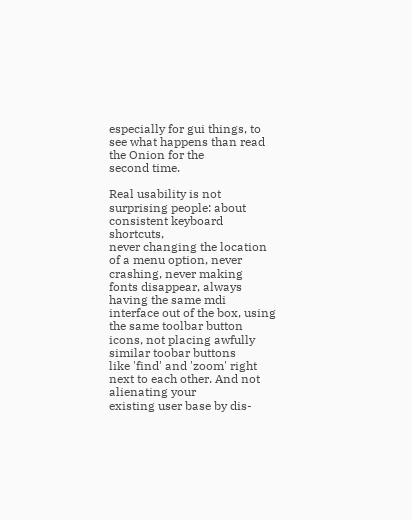especially for gui things, to see what happens than read the Onion for the
second time.

Real usability is not surprising people: about consistent keyboard shortcuts,
never changing the location of a menu option, never crashing, never making
fonts disappear, always having the same mdi interface out of the box, using
the same toolbar button icons, not placing awfully similar toobar buttons
like 'find' and 'zoom' right next to each other. And not alienating your
existing user base by dis-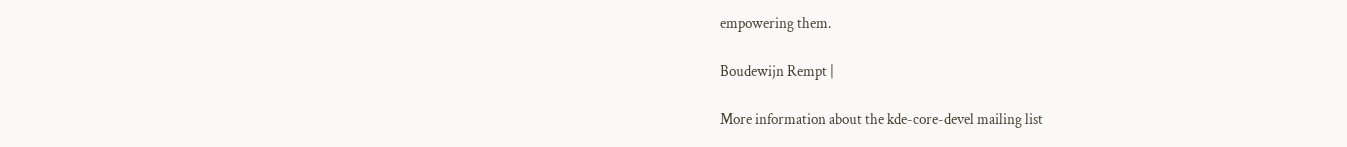empowering them.

Boudewijn Rempt |

More information about the kde-core-devel mailing list